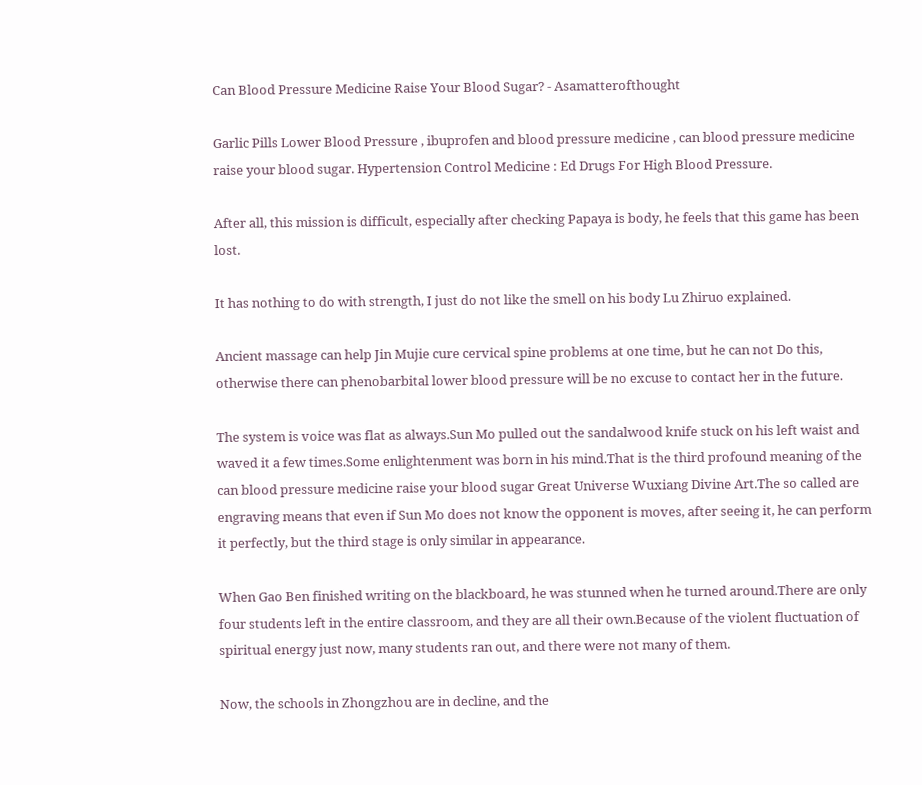Can Blood Pressure Medicine Raise Your Blood Sugar? - Asamatterofthought

Garlic Pills Lower Blood Pressure , ibuprofen and blood pressure medicine , can blood pressure medicine raise your blood sugar. Hypertension Control Medicine : Ed Drugs For High Blood Pressure.

After all, this mission is difficult, especially after checking Papaya is body, he feels that this game has been lost.

It has nothing to do with strength, I just do not like the smell on his body Lu Zhiruo explained.

Ancient massage can help Jin Mujie cure cervical spine problems at one time, but he can not Do this, otherwise there can phenobarbital lower blood pressure will be no excuse to contact her in the future.

The system is voice was flat as always.Sun Mo pulled out the sandalwood knife stuck on his left waist and waved it a few times.Some enlightenment was born in his mind.That is the third profound meaning of the can blood pressure medicine raise your blood sugar Great Universe Wuxiang Divine Art.The so called are engraving means that even if Sun Mo does not know the opponent is moves, after seeing it, he can perform it perfectly, but the third stage is only similar in appearance.

When Gao Ben finished writing on the blackboard, he was stunned when he turned around.There are only four students left in the entire classroom, and they are all their own.Because of the violent fluctuation of spiritual energy just now, many students ran out, and there were not many of them.

Now, the schools in Zhongzhou are in decline, and the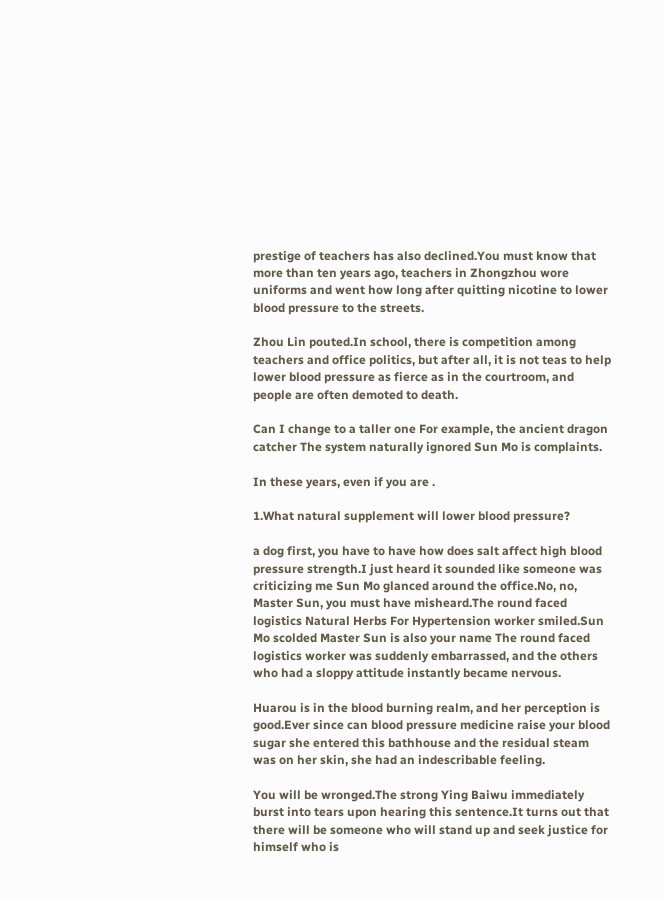prestige of teachers has also declined.You must know that more than ten years ago, teachers in Zhongzhou wore uniforms and went how long after quitting nicotine to lower blood pressure to the streets.

Zhou Lin pouted.In school, there is competition among teachers and office politics, but after all, it is not teas to help lower blood pressure as fierce as in the courtroom, and people are often demoted to death.

Can I change to a taller one For example, the ancient dragon catcher The system naturally ignored Sun Mo is complaints.

In these years, even if you are .

1.What natural supplement will lower blood pressure?

a dog first, you have to have how does salt affect high blood pressure strength.I just heard it sounded like someone was criticizing me Sun Mo glanced around the office.No, no, Master Sun, you must have misheard.The round faced logistics Natural Herbs For Hypertension worker smiled.Sun Mo scolded Master Sun is also your name The round faced logistics worker was suddenly embarrassed, and the others who had a sloppy attitude instantly became nervous.

Huarou is in the blood burning realm, and her perception is good.Ever since can blood pressure medicine raise your blood sugar she entered this bathhouse and the residual steam was on her skin, she had an indescribable feeling.

You will be wronged.The strong Ying Baiwu immediately burst into tears upon hearing this sentence.It turns out that there will be someone who will stand up and seek justice for himself who is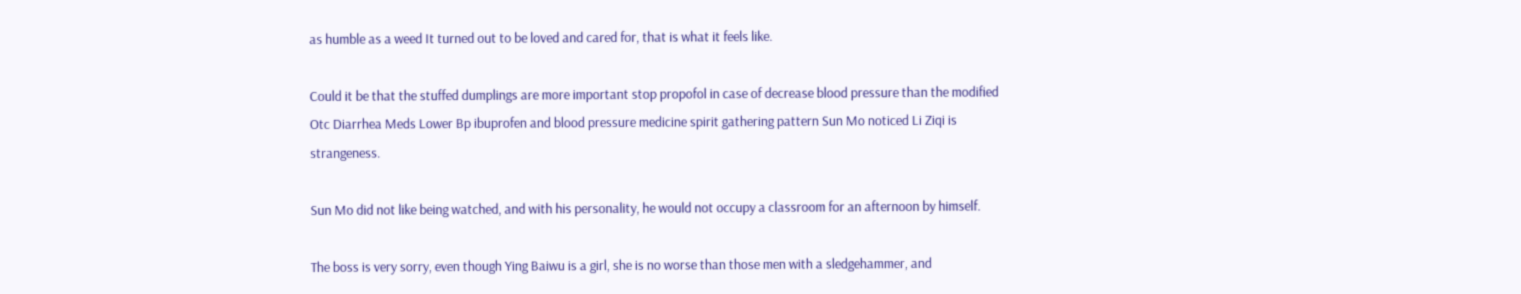as humble as a weed It turned out to be loved and cared for, that is what it feels like.

Could it be that the stuffed dumplings are more important stop propofol in case of decrease blood pressure than the modified Otc Diarrhea Meds Lower Bp ibuprofen and blood pressure medicine spirit gathering pattern Sun Mo noticed Li Ziqi is strangeness.

Sun Mo did not like being watched, and with his personality, he would not occupy a classroom for an afternoon by himself.

The boss is very sorry, even though Ying Baiwu is a girl, she is no worse than those men with a sledgehammer, and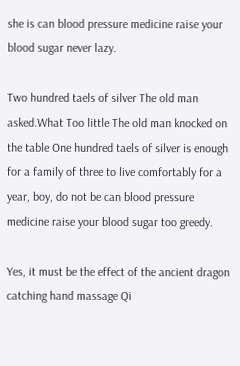she is can blood pressure medicine raise your blood sugar never lazy.

Two hundred taels of silver The old man asked.What Too little The old man knocked on the table One hundred taels of silver is enough for a family of three to live comfortably for a year, boy, do not be can blood pressure medicine raise your blood sugar too greedy.

Yes, it must be the effect of the ancient dragon catching hand massage Qi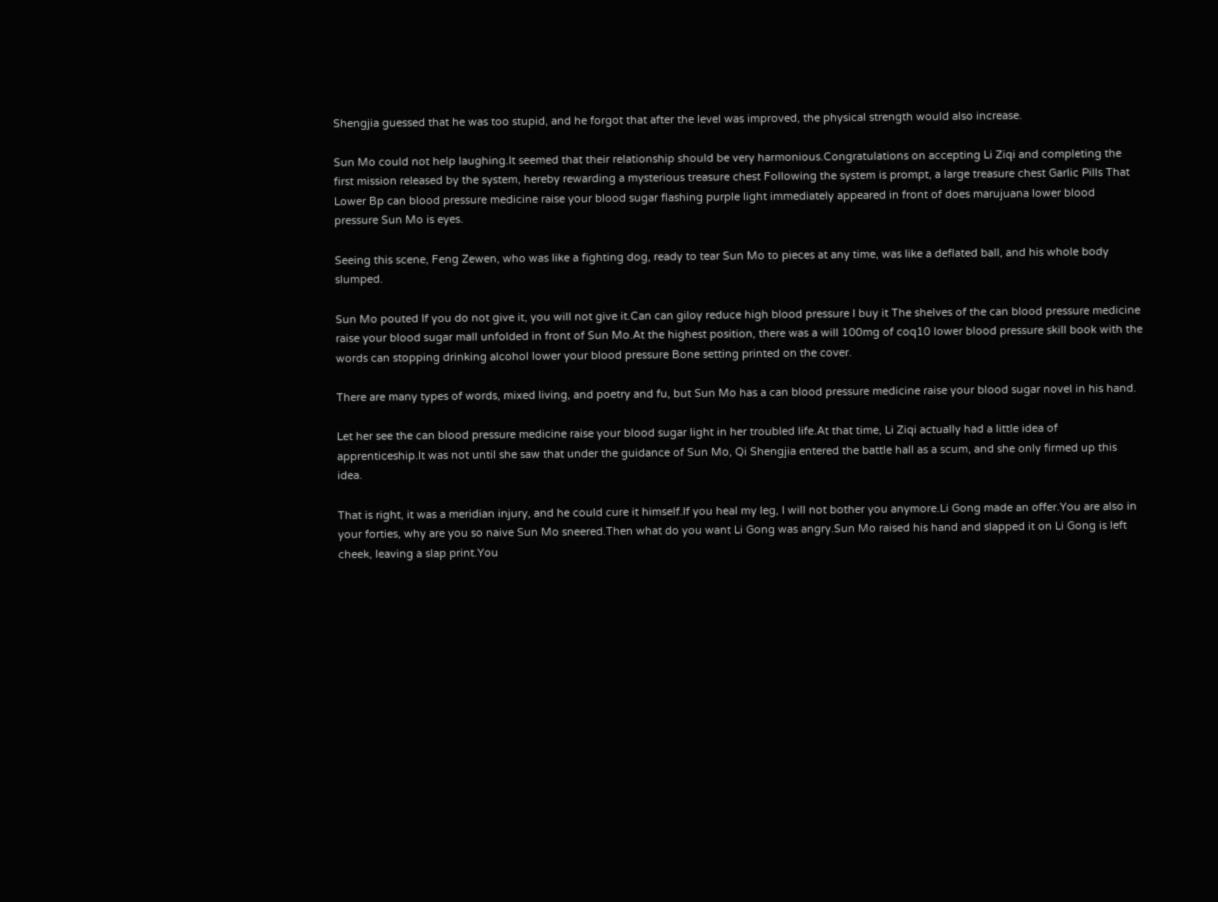Shengjia guessed that he was too stupid, and he forgot that after the level was improved, the physical strength would also increase.

Sun Mo could not help laughing.It seemed that their relationship should be very harmonious.Congratulations on accepting Li Ziqi and completing the first mission released by the system, hereby rewarding a mysterious treasure chest Following the system is prompt, a large treasure chest Garlic Pills That Lower Bp can blood pressure medicine raise your blood sugar flashing purple light immediately appeared in front of does marujuana lower blood pressure Sun Mo is eyes.

Seeing this scene, Feng Zewen, who was like a fighting dog, ready to tear Sun Mo to pieces at any time, was like a deflated ball, and his whole body slumped.

Sun Mo pouted If you do not give it, you will not give it.Can can giloy reduce high blood pressure I buy it The shelves of the can blood pressure medicine raise your blood sugar mall unfolded in front of Sun Mo.At the highest position, there was a will 100mg of coq10 lower blood pressure skill book with the words can stopping drinking alcohol lower your blood pressure Bone setting printed on the cover.

There are many types of words, mixed living, and poetry and fu, but Sun Mo has a can blood pressure medicine raise your blood sugar novel in his hand.

Let her see the can blood pressure medicine raise your blood sugar light in her troubled life.At that time, Li Ziqi actually had a little idea of apprenticeship.It was not until she saw that under the guidance of Sun Mo, Qi Shengjia entered the battle hall as a scum, and she only firmed up this idea.

That is right, it was a meridian injury, and he could cure it himself.If you heal my leg, I will not bother you anymore.Li Gong made an offer.You are also in your forties, why are you so naive Sun Mo sneered.Then what do you want Li Gong was angry.Sun Mo raised his hand and slapped it on Li Gong is left cheek, leaving a slap print.You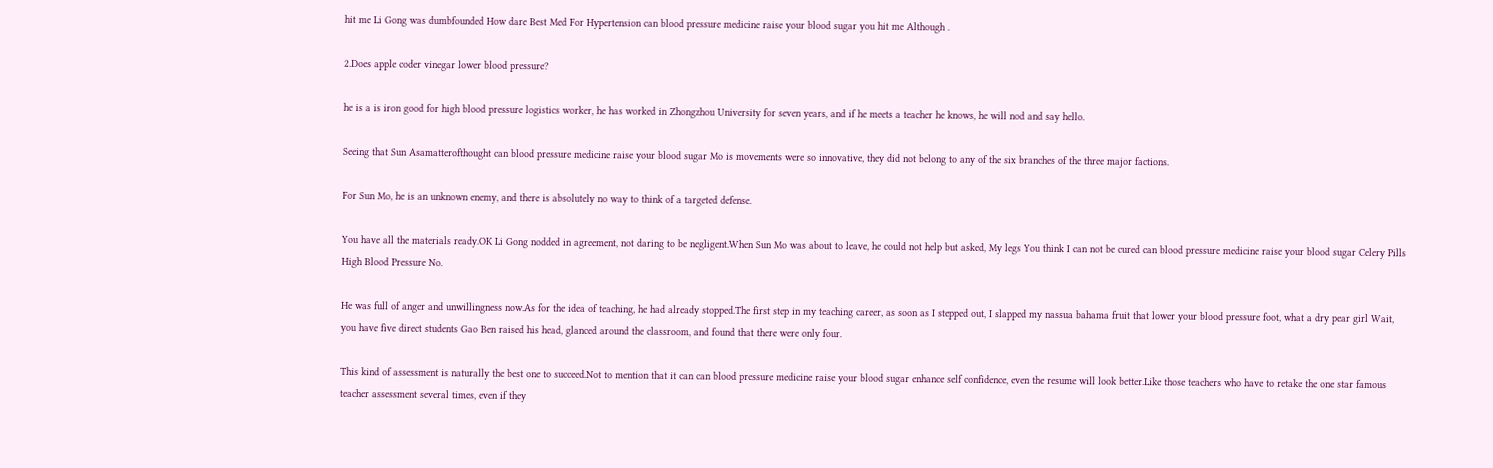hit me Li Gong was dumbfounded How dare Best Med For Hypertension can blood pressure medicine raise your blood sugar you hit me Although .

2.Does apple coder vinegar lower blood pressure?

he is a is iron good for high blood pressure logistics worker, he has worked in Zhongzhou University for seven years, and if he meets a teacher he knows, he will nod and say hello.

Seeing that Sun Asamatterofthought can blood pressure medicine raise your blood sugar Mo is movements were so innovative, they did not belong to any of the six branches of the three major factions.

For Sun Mo, he is an unknown enemy, and there is absolutely no way to think of a targeted defense.

You have all the materials ready.OK Li Gong nodded in agreement, not daring to be negligent.When Sun Mo was about to leave, he could not help but asked, My legs You think I can not be cured can blood pressure medicine raise your blood sugar Celery Pills High Blood Pressure No.

He was full of anger and unwillingness now.As for the idea of teaching, he had already stopped.The first step in my teaching career, as soon as I stepped out, I slapped my nassua bahama fruit that lower your blood pressure foot, what a dry pear girl Wait, you have five direct students Gao Ben raised his head, glanced around the classroom, and found that there were only four.

This kind of assessment is naturally the best one to succeed.Not to mention that it can can blood pressure medicine raise your blood sugar enhance self confidence, even the resume will look better.Like those teachers who have to retake the one star famous teacher assessment several times, even if they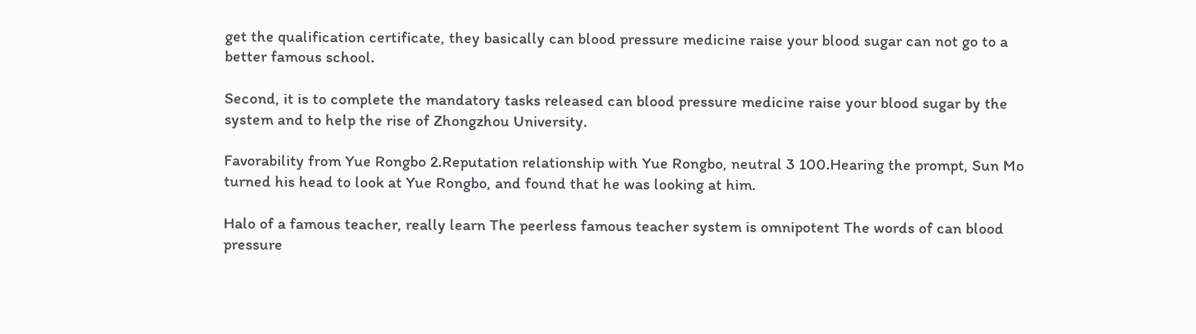get the qualification certificate, they basically can blood pressure medicine raise your blood sugar can not go to a better famous school.

Second, it is to complete the mandatory tasks released can blood pressure medicine raise your blood sugar by the system and to help the rise of Zhongzhou University.

Favorability from Yue Rongbo 2.Reputation relationship with Yue Rongbo, neutral 3 100.Hearing the prompt, Sun Mo turned his head to look at Yue Rongbo, and found that he was looking at him.

Halo of a famous teacher, really learn The peerless famous teacher system is omnipotent The words of can blood pressure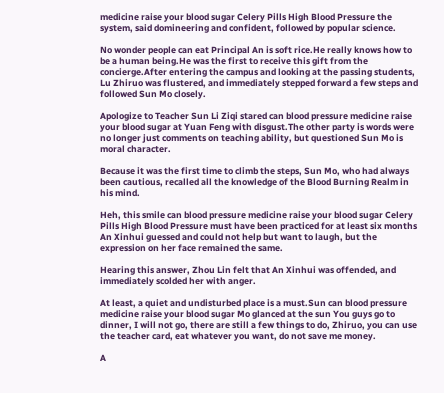medicine raise your blood sugar Celery Pills High Blood Pressure the system, said domineering and confident, followed by popular science.

No wonder people can eat Principal An is soft rice.He really knows how to be a human being.He was the first to receive this gift from the concierge.After entering the campus and looking at the passing students, Lu Zhiruo was flustered, and immediately stepped forward a few steps and followed Sun Mo closely.

Apologize to Teacher Sun Li Ziqi stared can blood pressure medicine raise your blood sugar at Yuan Feng with disgust.The other party is words were no longer just comments on teaching ability, but questioned Sun Mo is moral character.

Because it was the first time to climb the steps, Sun Mo, who had always been cautious, recalled all the knowledge of the Blood Burning Realm in his mind.

Heh, this smile can blood pressure medicine raise your blood sugar Celery Pills High Blood Pressure must have been practiced for at least six months An Xinhui guessed and could not help but want to laugh, but the expression on her face remained the same.

Hearing this answer, Zhou Lin felt that An Xinhui was offended, and immediately scolded her with anger.

At least, a quiet and undisturbed place is a must.Sun can blood pressure medicine raise your blood sugar Mo glanced at the sun You guys go to dinner, I will not go, there are still a few things to do, Zhiruo, you can use the teacher card, eat whatever you want, do not save me money.

A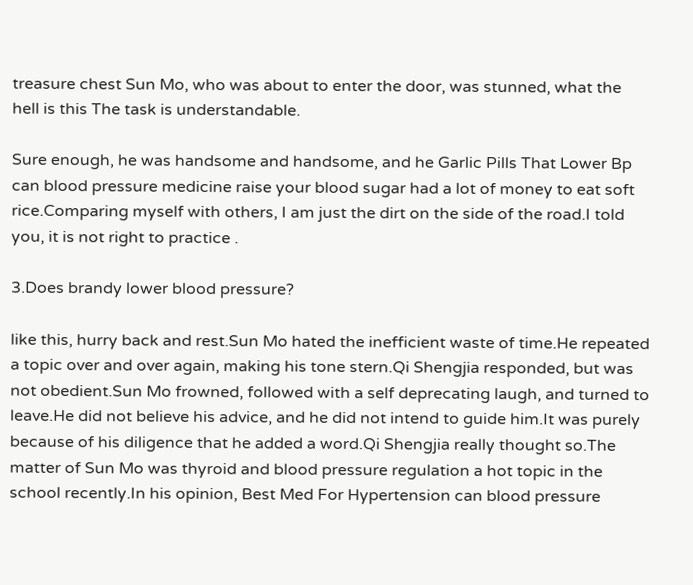treasure chest Sun Mo, who was about to enter the door, was stunned, what the hell is this The task is understandable.

Sure enough, he was handsome and handsome, and he Garlic Pills That Lower Bp can blood pressure medicine raise your blood sugar had a lot of money to eat soft rice.Comparing myself with others, I am just the dirt on the side of the road.I told you, it is not right to practice .

3.Does brandy lower blood pressure?

like this, hurry back and rest.Sun Mo hated the inefficient waste of time.He repeated a topic over and over again, making his tone stern.Qi Shengjia responded, but was not obedient.Sun Mo frowned, followed with a self deprecating laugh, and turned to leave.He did not believe his advice, and he did not intend to guide him.It was purely because of his diligence that he added a word.Qi Shengjia really thought so.The matter of Sun Mo was thyroid and blood pressure regulation a hot topic in the school recently.In his opinion, Best Med For Hypertension can blood pressure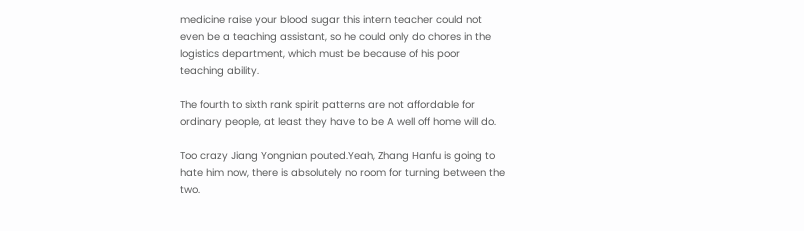medicine raise your blood sugar this intern teacher could not even be a teaching assistant, so he could only do chores in the logistics department, which must be because of his poor teaching ability.

The fourth to sixth rank spirit patterns are not affordable for ordinary people, at least they have to be A well off home will do.

Too crazy Jiang Yongnian pouted.Yeah, Zhang Hanfu is going to hate him now, there is absolutely no room for turning between the two.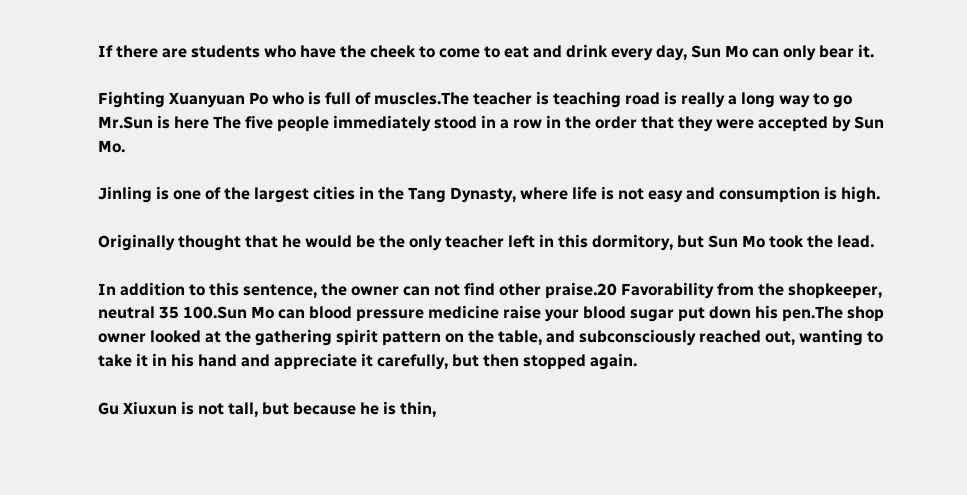If there are students who have the cheek to come to eat and drink every day, Sun Mo can only bear it.

Fighting Xuanyuan Po who is full of muscles.The teacher is teaching road is really a long way to go Mr.Sun is here The five people immediately stood in a row in the order that they were accepted by Sun Mo.

Jinling is one of the largest cities in the Tang Dynasty, where life is not easy and consumption is high.

Originally thought that he would be the only teacher left in this dormitory, but Sun Mo took the lead.

In addition to this sentence, the owner can not find other praise.20 Favorability from the shopkeeper, neutral 35 100.Sun Mo can blood pressure medicine raise your blood sugar put down his pen.The shop owner looked at the gathering spirit pattern on the table, and subconsciously reached out, wanting to take it in his hand and appreciate it carefully, but then stopped again.

Gu Xiuxun is not tall, but because he is thin,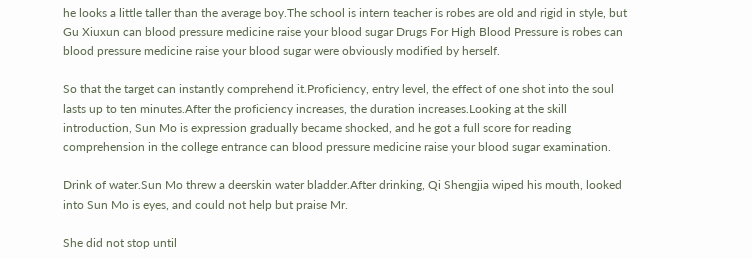he looks a little taller than the average boy.The school is intern teacher is robes are old and rigid in style, but Gu Xiuxun can blood pressure medicine raise your blood sugar Drugs For High Blood Pressure is robes can blood pressure medicine raise your blood sugar were obviously modified by herself.

So that the target can instantly comprehend it.Proficiency, entry level, the effect of one shot into the soul lasts up to ten minutes.After the proficiency increases, the duration increases.Looking at the skill introduction, Sun Mo is expression gradually became shocked, and he got a full score for reading comprehension in the college entrance can blood pressure medicine raise your blood sugar examination.

Drink of water.Sun Mo threw a deerskin water bladder.After drinking, Qi Shengjia wiped his mouth, looked into Sun Mo is eyes, and could not help but praise Mr.

She did not stop until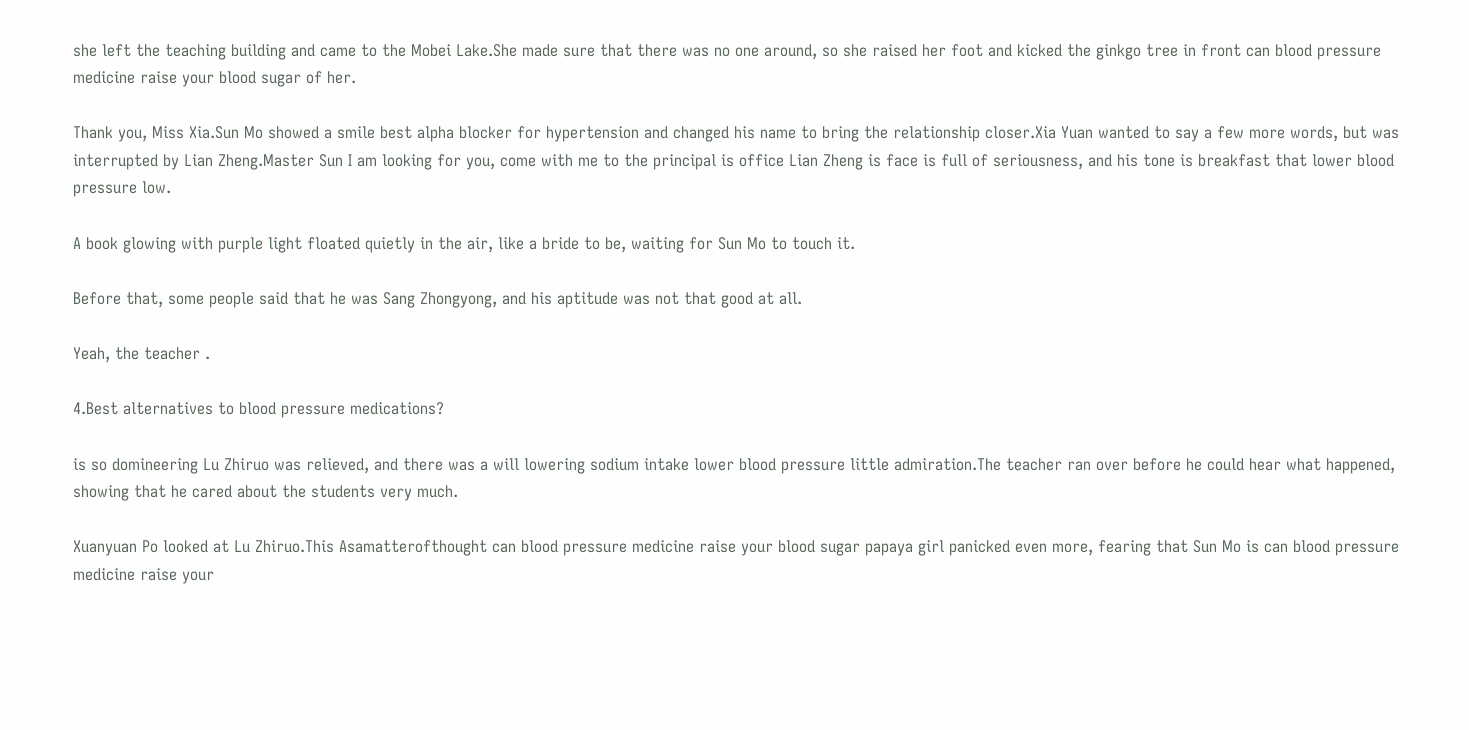she left the teaching building and came to the Mobei Lake.She made sure that there was no one around, so she raised her foot and kicked the ginkgo tree in front can blood pressure medicine raise your blood sugar of her.

Thank you, Miss Xia.Sun Mo showed a smile best alpha blocker for hypertension and changed his name to bring the relationship closer.Xia Yuan wanted to say a few more words, but was interrupted by Lian Zheng.Master Sun I am looking for you, come with me to the principal is office Lian Zheng is face is full of seriousness, and his tone is breakfast that lower blood pressure low.

A book glowing with purple light floated quietly in the air, like a bride to be, waiting for Sun Mo to touch it.

Before that, some people said that he was Sang Zhongyong, and his aptitude was not that good at all.

Yeah, the teacher .

4.Best alternatives to blood pressure medications?

is so domineering Lu Zhiruo was relieved, and there was a will lowering sodium intake lower blood pressure little admiration.The teacher ran over before he could hear what happened, showing that he cared about the students very much.

Xuanyuan Po looked at Lu Zhiruo.This Asamatterofthought can blood pressure medicine raise your blood sugar papaya girl panicked even more, fearing that Sun Mo is can blood pressure medicine raise your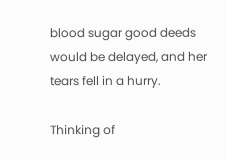blood sugar good deeds would be delayed, and her tears fell in a hurry.

Thinking of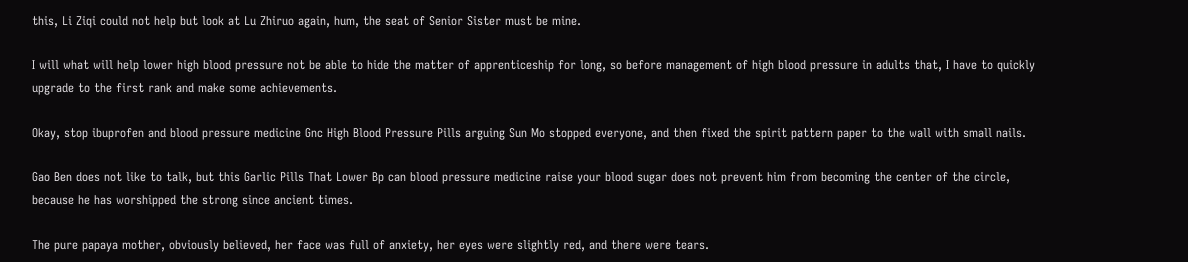this, Li Ziqi could not help but look at Lu Zhiruo again, hum, the seat of Senior Sister must be mine.

I will what will help lower high blood pressure not be able to hide the matter of apprenticeship for long, so before management of high blood pressure in adults that, I have to quickly upgrade to the first rank and make some achievements.

Okay, stop ibuprofen and blood pressure medicine Gnc High Blood Pressure Pills arguing Sun Mo stopped everyone, and then fixed the spirit pattern paper to the wall with small nails.

Gao Ben does not like to talk, but this Garlic Pills That Lower Bp can blood pressure medicine raise your blood sugar does not prevent him from becoming the center of the circle, because he has worshipped the strong since ancient times.

The pure papaya mother, obviously believed, her face was full of anxiety, her eyes were slightly red, and there were tears.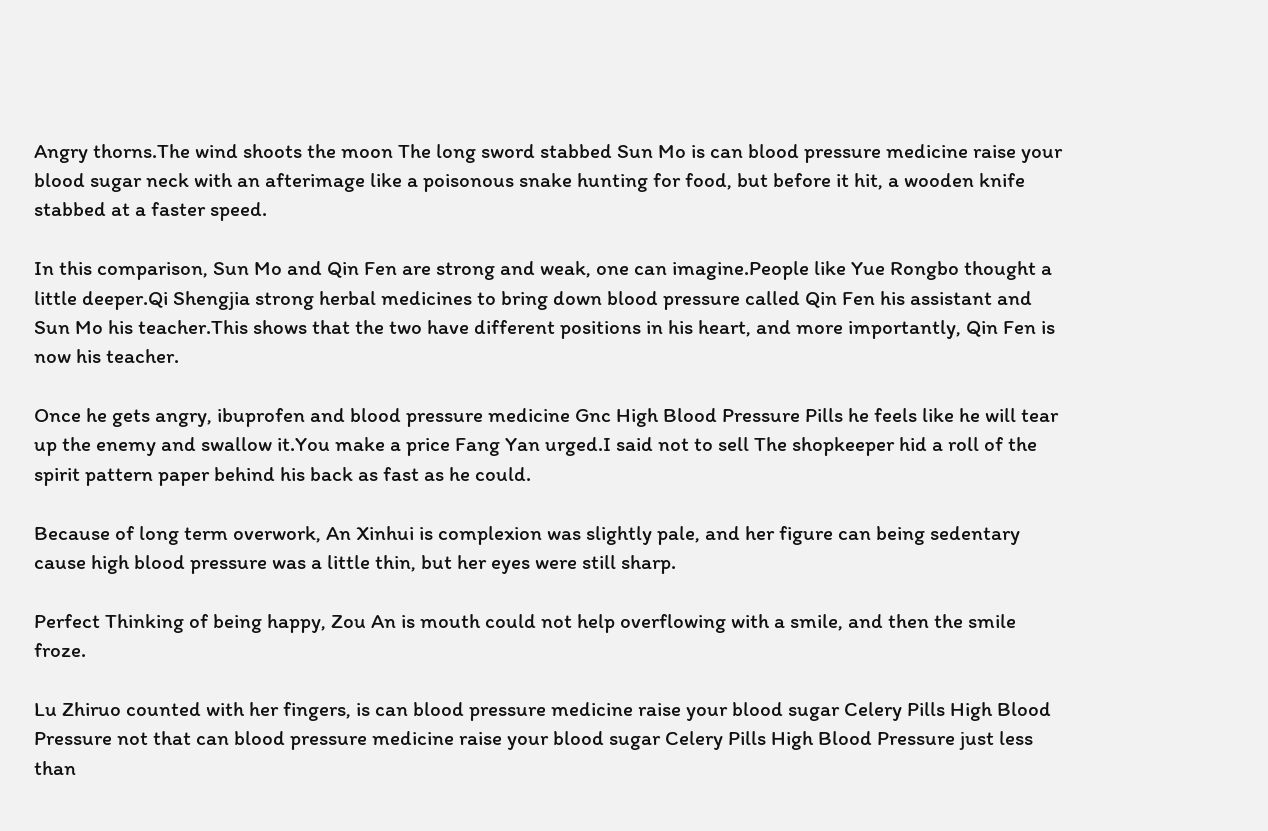Angry thorns.The wind shoots the moon The long sword stabbed Sun Mo is can blood pressure medicine raise your blood sugar neck with an afterimage like a poisonous snake hunting for food, but before it hit, a wooden knife stabbed at a faster speed.

In this comparison, Sun Mo and Qin Fen are strong and weak, one can imagine.People like Yue Rongbo thought a little deeper.Qi Shengjia strong herbal medicines to bring down blood pressure called Qin Fen his assistant and Sun Mo his teacher.This shows that the two have different positions in his heart, and more importantly, Qin Fen is now his teacher.

Once he gets angry, ibuprofen and blood pressure medicine Gnc High Blood Pressure Pills he feels like he will tear up the enemy and swallow it.You make a price Fang Yan urged.I said not to sell The shopkeeper hid a roll of the spirit pattern paper behind his back as fast as he could.

Because of long term overwork, An Xinhui is complexion was slightly pale, and her figure can being sedentary cause high blood pressure was a little thin, but her eyes were still sharp.

Perfect Thinking of being happy, Zou An is mouth could not help overflowing with a smile, and then the smile froze.

Lu Zhiruo counted with her fingers, is can blood pressure medicine raise your blood sugar Celery Pills High Blood Pressure not that can blood pressure medicine raise your blood sugar Celery Pills High Blood Pressure just less than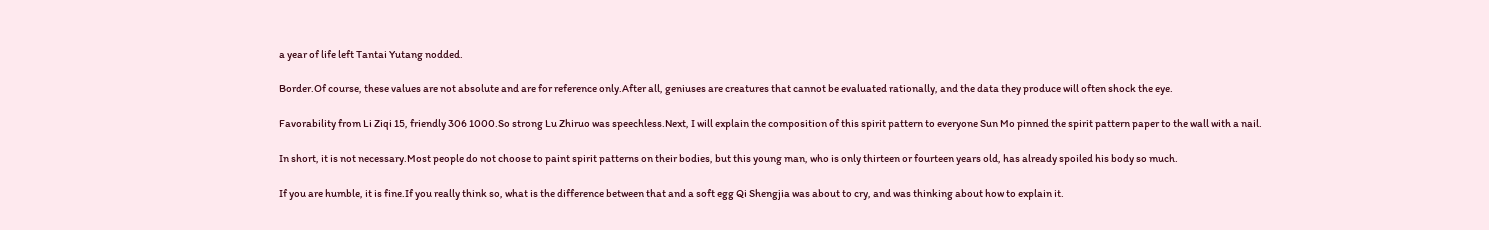a year of life left Tantai Yutang nodded.

Border.Of course, these values are not absolute and are for reference only.After all, geniuses are creatures that cannot be evaluated rationally, and the data they produce will often shock the eye.

Favorability from Li Ziqi 15, friendly 306 1000.So strong Lu Zhiruo was speechless.Next, I will explain the composition of this spirit pattern to everyone Sun Mo pinned the spirit pattern paper to the wall with a nail.

In short, it is not necessary.Most people do not choose to paint spirit patterns on their bodies, but this young man, who is only thirteen or fourteen years old, has already spoiled his body so much.

If you are humble, it is fine.If you really think so, what is the difference between that and a soft egg Qi Shengjia was about to cry, and was thinking about how to explain it.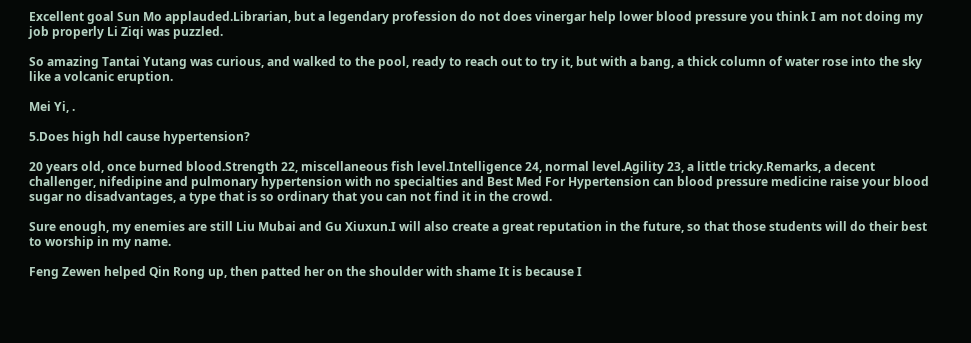Excellent goal Sun Mo applauded.Librarian, but a legendary profession do not does vinergar help lower blood pressure you think I am not doing my job properly Li Ziqi was puzzled.

So amazing Tantai Yutang was curious, and walked to the pool, ready to reach out to try it, but with a bang, a thick column of water rose into the sky like a volcanic eruption.

Mei Yi, .

5.Does high hdl cause hypertension?

20 years old, once burned blood.Strength 22, miscellaneous fish level.Intelligence 24, normal level.Agility 23, a little tricky.Remarks, a decent challenger, nifedipine and pulmonary hypertension with no specialties and Best Med For Hypertension can blood pressure medicine raise your blood sugar no disadvantages, a type that is so ordinary that you can not find it in the crowd.

Sure enough, my enemies are still Liu Mubai and Gu Xiuxun.I will also create a great reputation in the future, so that those students will do their best to worship in my name.

Feng Zewen helped Qin Rong up, then patted her on the shoulder with shame It is because I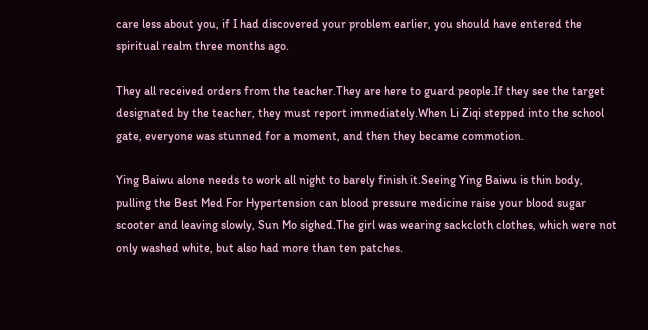care less about you, if I had discovered your problem earlier, you should have entered the spiritual realm three months ago.

They all received orders from the teacher.They are here to guard people.If they see the target designated by the teacher, they must report immediately.When Li Ziqi stepped into the school gate, everyone was stunned for a moment, and then they became commotion.

Ying Baiwu alone needs to work all night to barely finish it.Seeing Ying Baiwu is thin body, pulling the Best Med For Hypertension can blood pressure medicine raise your blood sugar scooter and leaving slowly, Sun Mo sighed.The girl was wearing sackcloth clothes, which were not only washed white, but also had more than ten patches.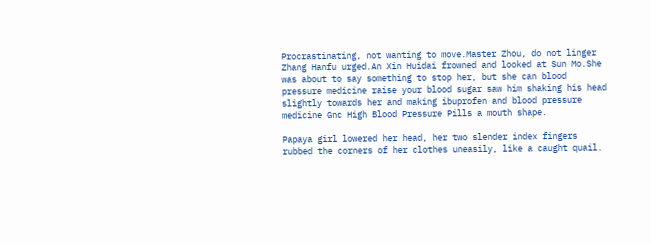Procrastinating, not wanting to move.Master Zhou, do not linger Zhang Hanfu urged.An Xin Huidai frowned and looked at Sun Mo.She was about to say something to stop her, but she can blood pressure medicine raise your blood sugar saw him shaking his head slightly towards her and making ibuprofen and blood pressure medicine Gnc High Blood Pressure Pills a mouth shape.

Papaya girl lowered her head, her two slender index fingers rubbed the corners of her clothes uneasily, like a caught quail.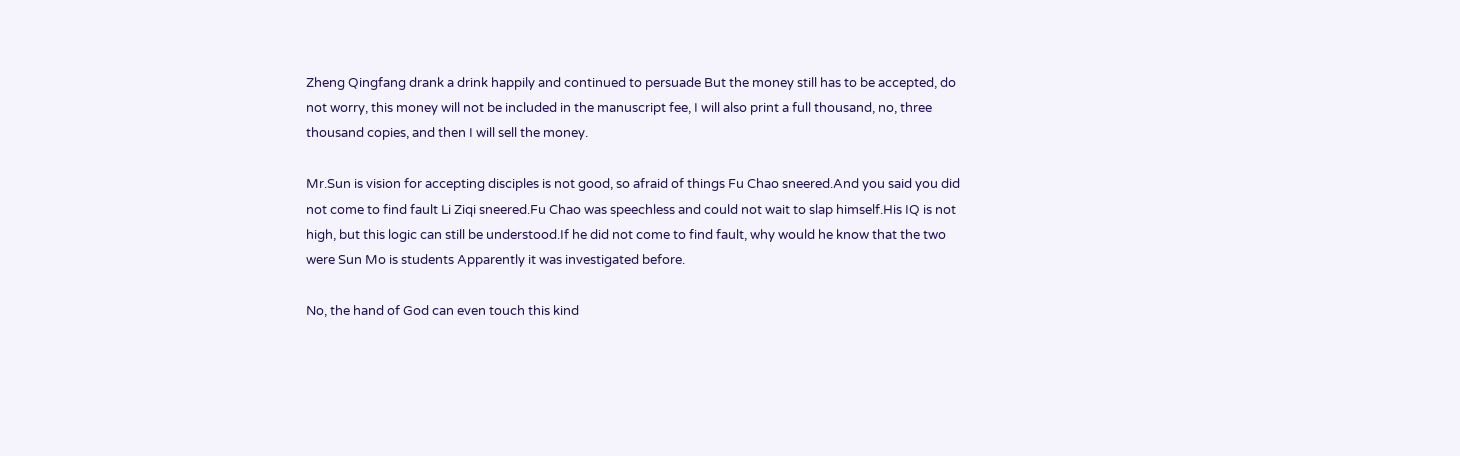Zheng Qingfang drank a drink happily and continued to persuade But the money still has to be accepted, do not worry, this money will not be included in the manuscript fee, I will also print a full thousand, no, three thousand copies, and then I will sell the money.

Mr.Sun is vision for accepting disciples is not good, so afraid of things Fu Chao sneered.And you said you did not come to find fault Li Ziqi sneered.Fu Chao was speechless and could not wait to slap himself.His IQ is not high, but this logic can still be understood.If he did not come to find fault, why would he know that the two were Sun Mo is students Apparently it was investigated before.

No, the hand of God can even touch this kind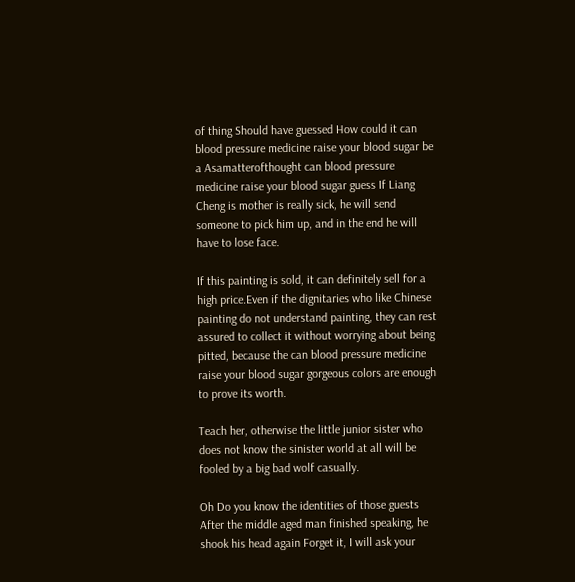of thing Should have guessed How could it can blood pressure medicine raise your blood sugar be a Asamatterofthought can blood pressure medicine raise your blood sugar guess If Liang Cheng is mother is really sick, he will send someone to pick him up, and in the end he will have to lose face.

If this painting is sold, it can definitely sell for a high price.Even if the dignitaries who like Chinese painting do not understand painting, they can rest assured to collect it without worrying about being pitted, because the can blood pressure medicine raise your blood sugar gorgeous colors are enough to prove its worth.

Teach her, otherwise the little junior sister who does not know the sinister world at all will be fooled by a big bad wolf casually.

Oh Do you know the identities of those guests After the middle aged man finished speaking, he shook his head again Forget it, I will ask your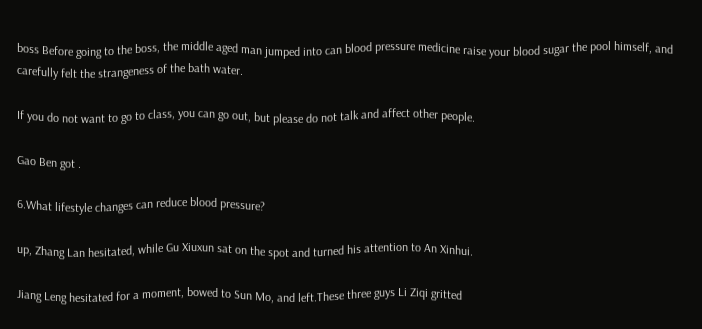boss Before going to the boss, the middle aged man jumped into can blood pressure medicine raise your blood sugar the pool himself, and carefully felt the strangeness of the bath water.

If you do not want to go to class, you can go out, but please do not talk and affect other people.

Gao Ben got .

6.What lifestyle changes can reduce blood pressure?

up, Zhang Lan hesitated, while Gu Xiuxun sat on the spot and turned his attention to An Xinhui.

Jiang Leng hesitated for a moment, bowed to Sun Mo, and left.These three guys Li Ziqi gritted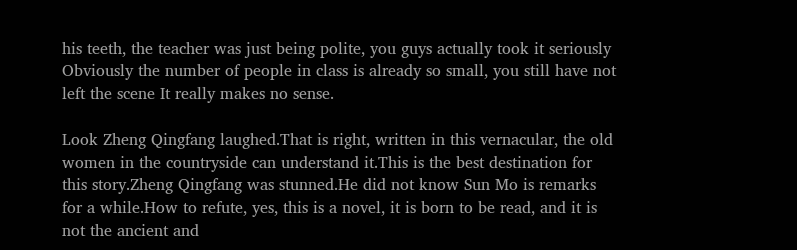his teeth, the teacher was just being polite, you guys actually took it seriously Obviously the number of people in class is already so small, you still have not left the scene It really makes no sense.

Look Zheng Qingfang laughed.That is right, written in this vernacular, the old women in the countryside can understand it.This is the best destination for this story.Zheng Qingfang was stunned.He did not know Sun Mo is remarks for a while.How to refute, yes, this is a novel, it is born to be read, and it is not the ancient and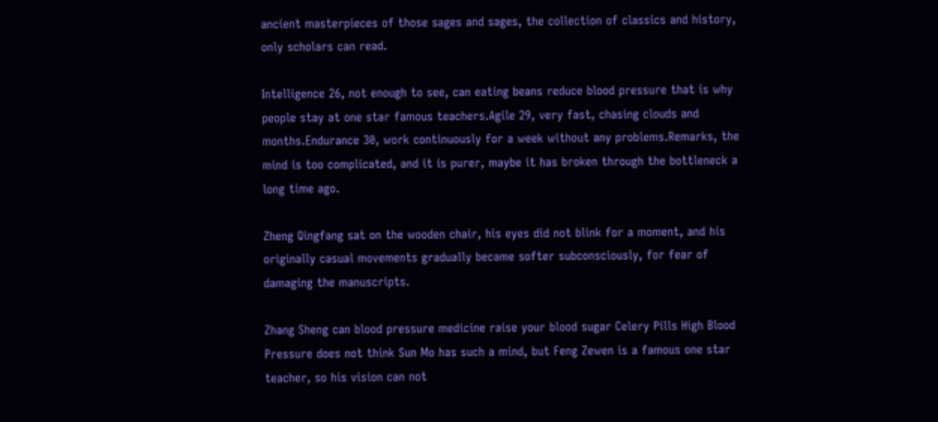ancient masterpieces of those sages and sages, the collection of classics and history, only scholars can read.

Intelligence 26, not enough to see, can eating beans reduce blood pressure that is why people stay at one star famous teachers.Agile 29, very fast, chasing clouds and months.Endurance 30, work continuously for a week without any problems.Remarks, the mind is too complicated, and it is purer, maybe it has broken through the bottleneck a long time ago.

Zheng Qingfang sat on the wooden chair, his eyes did not blink for a moment, and his originally casual movements gradually became softer subconsciously, for fear of damaging the manuscripts.

Zhang Sheng can blood pressure medicine raise your blood sugar Celery Pills High Blood Pressure does not think Sun Mo has such a mind, but Feng Zewen is a famous one star teacher, so his vision can not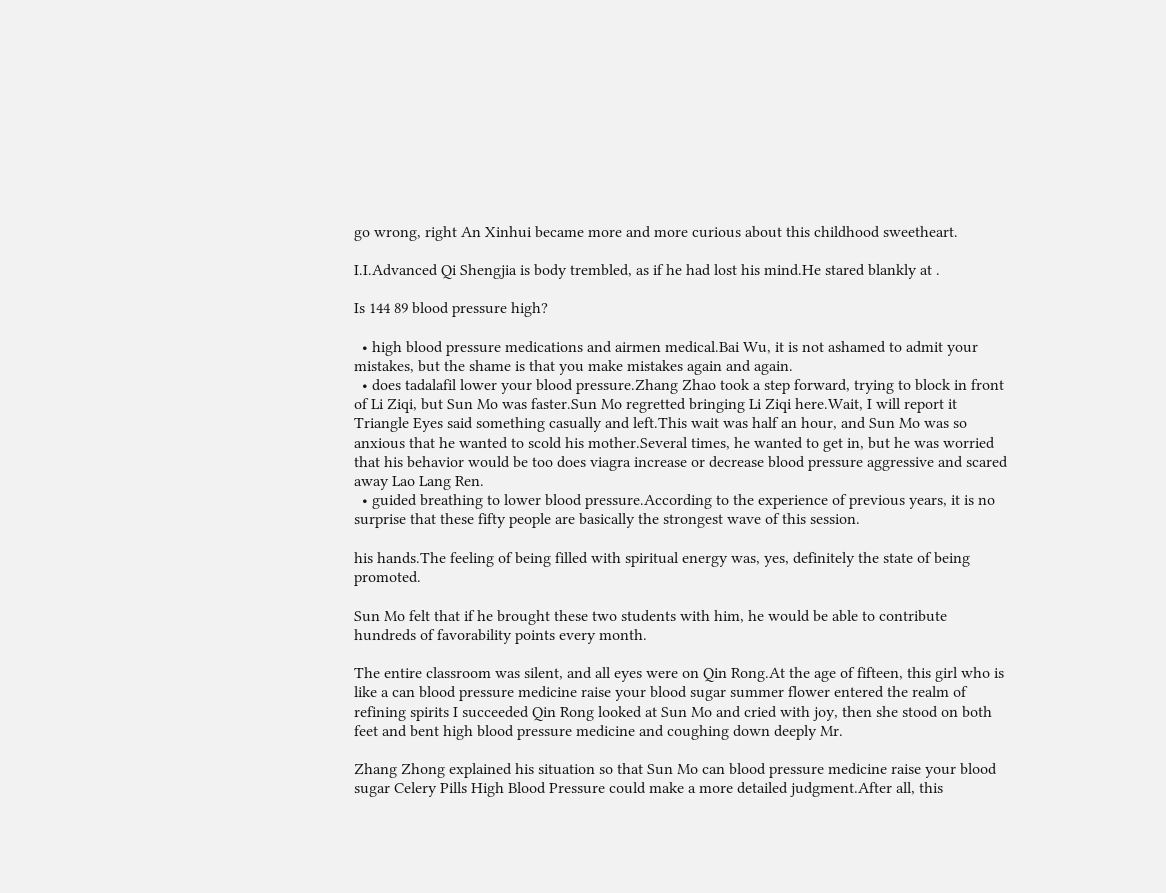go wrong, right An Xinhui became more and more curious about this childhood sweetheart.

I.I.Advanced Qi Shengjia is body trembled, as if he had lost his mind.He stared blankly at .

Is 144 89 blood pressure high?

  • high blood pressure medications and airmen medical.Bai Wu, it is not ashamed to admit your mistakes, but the shame is that you make mistakes again and again.
  • does tadalafil lower your blood pressure.Zhang Zhao took a step forward, trying to block in front of Li Ziqi, but Sun Mo was faster.Sun Mo regretted bringing Li Ziqi here.Wait, I will report it Triangle Eyes said something casually and left.This wait was half an hour, and Sun Mo was so anxious that he wanted to scold his mother.Several times, he wanted to get in, but he was worried that his behavior would be too does viagra increase or decrease blood pressure aggressive and scared away Lao Lang Ren.
  • guided breathing to lower blood pressure.According to the experience of previous years, it is no surprise that these fifty people are basically the strongest wave of this session.

his hands.The feeling of being filled with spiritual energy was, yes, definitely the state of being promoted.

Sun Mo felt that if he brought these two students with him, he would be able to contribute hundreds of favorability points every month.

The entire classroom was silent, and all eyes were on Qin Rong.At the age of fifteen, this girl who is like a can blood pressure medicine raise your blood sugar summer flower entered the realm of refining spirits I succeeded Qin Rong looked at Sun Mo and cried with joy, then she stood on both feet and bent high blood pressure medicine and coughing down deeply Mr.

Zhang Zhong explained his situation so that Sun Mo can blood pressure medicine raise your blood sugar Celery Pills High Blood Pressure could make a more detailed judgment.After all, this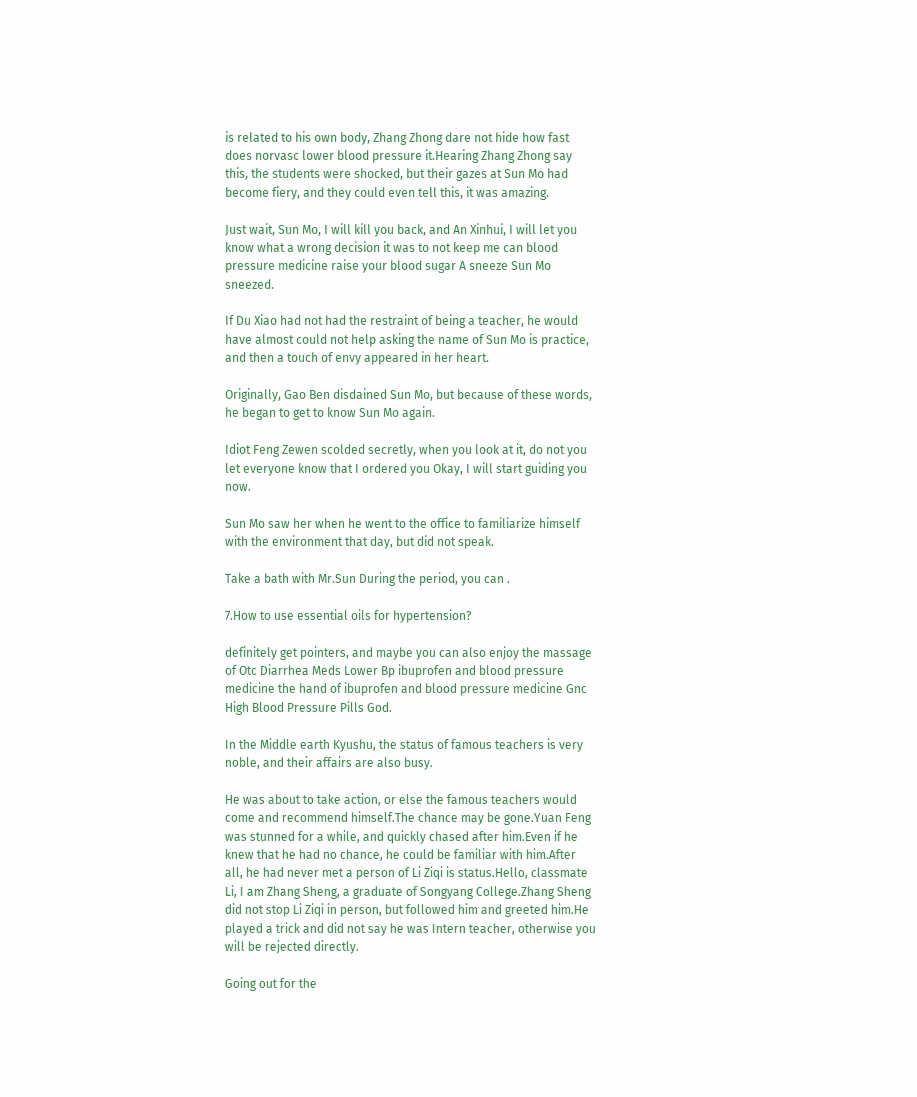is related to his own body, Zhang Zhong dare not hide how fast does norvasc lower blood pressure it.Hearing Zhang Zhong say this, the students were shocked, but their gazes at Sun Mo had become fiery, and they could even tell this, it was amazing.

Just wait, Sun Mo, I will kill you back, and An Xinhui, I will let you know what a wrong decision it was to not keep me can blood pressure medicine raise your blood sugar A sneeze Sun Mo sneezed.

If Du Xiao had not had the restraint of being a teacher, he would have almost could not help asking the name of Sun Mo is practice, and then a touch of envy appeared in her heart.

Originally, Gao Ben disdained Sun Mo, but because of these words, he began to get to know Sun Mo again.

Idiot Feng Zewen scolded secretly, when you look at it, do not you let everyone know that I ordered you Okay, I will start guiding you now.

Sun Mo saw her when he went to the office to familiarize himself with the environment that day, but did not speak.

Take a bath with Mr.Sun During the period, you can .

7.How to use essential oils for hypertension?

definitely get pointers, and maybe you can also enjoy the massage of Otc Diarrhea Meds Lower Bp ibuprofen and blood pressure medicine the hand of ibuprofen and blood pressure medicine Gnc High Blood Pressure Pills God.

In the Middle earth Kyushu, the status of famous teachers is very noble, and their affairs are also busy.

He was about to take action, or else the famous teachers would come and recommend himself.The chance may be gone.Yuan Feng was stunned for a while, and quickly chased after him.Even if he knew that he had no chance, he could be familiar with him.After all, he had never met a person of Li Ziqi is status.Hello, classmate Li, I am Zhang Sheng, a graduate of Songyang College.Zhang Sheng did not stop Li Ziqi in person, but followed him and greeted him.He played a trick and did not say he was Intern teacher, otherwise you will be rejected directly.

Going out for the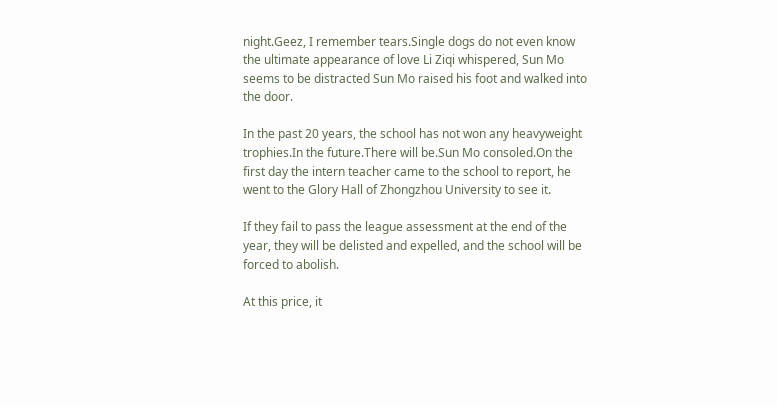night.Geez, I remember tears.Single dogs do not even know the ultimate appearance of love Li Ziqi whispered, Sun Mo seems to be distracted Sun Mo raised his foot and walked into the door.

In the past 20 years, the school has not won any heavyweight trophies.In the future.There will be.Sun Mo consoled.On the first day the intern teacher came to the school to report, he went to the Glory Hall of Zhongzhou University to see it.

If they fail to pass the league assessment at the end of the year, they will be delisted and expelled, and the school will be forced to abolish.

At this price, it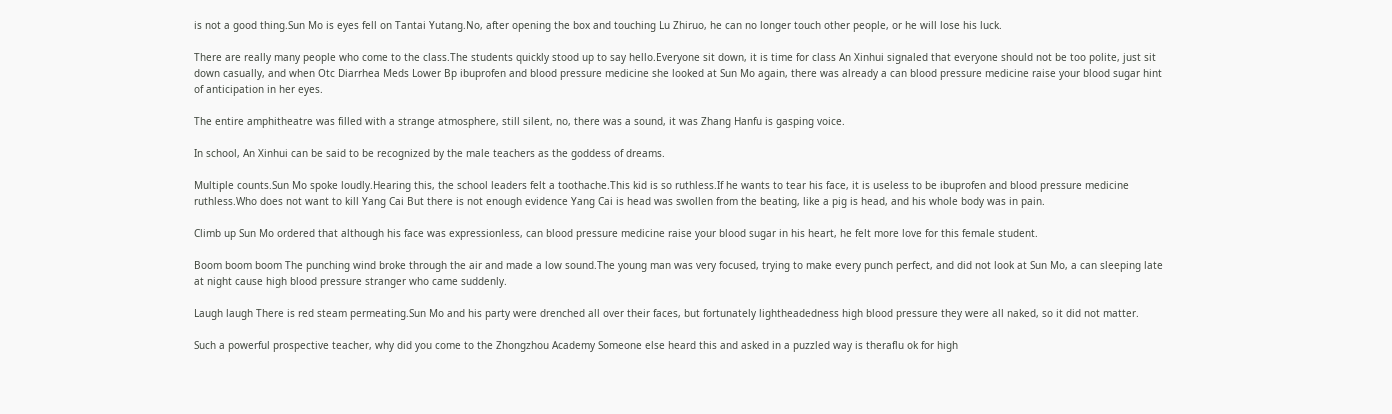is not a good thing.Sun Mo is eyes fell on Tantai Yutang.No, after opening the box and touching Lu Zhiruo, he can no longer touch other people, or he will lose his luck.

There are really many people who come to the class.The students quickly stood up to say hello.Everyone sit down, it is time for class An Xinhui signaled that everyone should not be too polite, just sit down casually, and when Otc Diarrhea Meds Lower Bp ibuprofen and blood pressure medicine she looked at Sun Mo again, there was already a can blood pressure medicine raise your blood sugar hint of anticipation in her eyes.

The entire amphitheatre was filled with a strange atmosphere, still silent, no, there was a sound, it was Zhang Hanfu is gasping voice.

In school, An Xinhui can be said to be recognized by the male teachers as the goddess of dreams.

Multiple counts.Sun Mo spoke loudly.Hearing this, the school leaders felt a toothache.This kid is so ruthless.If he wants to tear his face, it is useless to be ibuprofen and blood pressure medicine ruthless.Who does not want to kill Yang Cai But there is not enough evidence Yang Cai is head was swollen from the beating, like a pig is head, and his whole body was in pain.

Climb up Sun Mo ordered that although his face was expressionless, can blood pressure medicine raise your blood sugar in his heart, he felt more love for this female student.

Boom boom boom The punching wind broke through the air and made a low sound.The young man was very focused, trying to make every punch perfect, and did not look at Sun Mo, a can sleeping late at night cause high blood pressure stranger who came suddenly.

Laugh laugh There is red steam permeating.Sun Mo and his party were drenched all over their faces, but fortunately lightheadedness high blood pressure they were all naked, so it did not matter.

Such a powerful prospective teacher, why did you come to the Zhongzhou Academy Someone else heard this and asked in a puzzled way is theraflu ok for high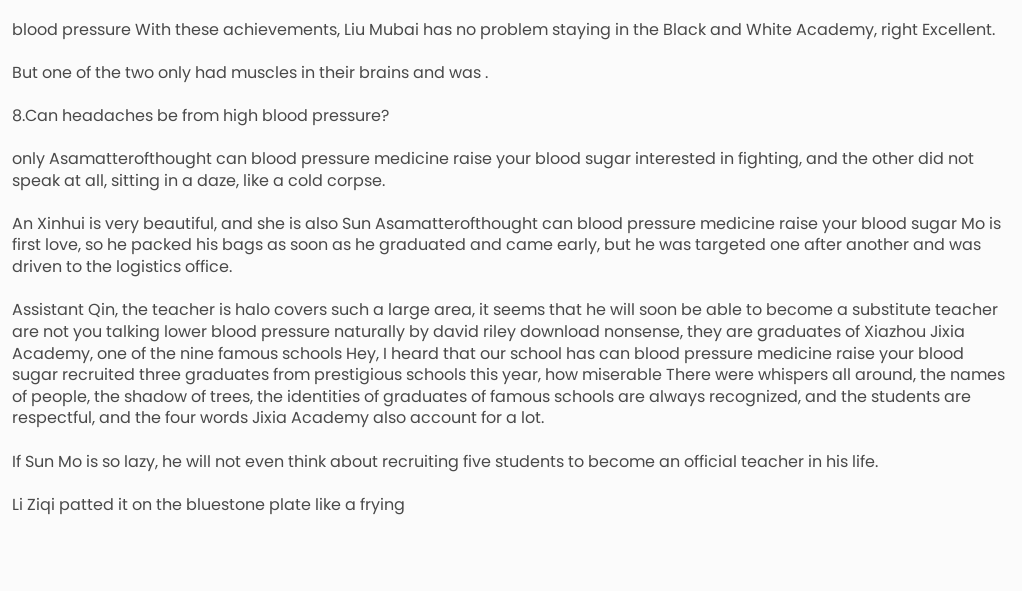blood pressure With these achievements, Liu Mubai has no problem staying in the Black and White Academy, right Excellent.

But one of the two only had muscles in their brains and was .

8.Can headaches be from high blood pressure?

only Asamatterofthought can blood pressure medicine raise your blood sugar interested in fighting, and the other did not speak at all, sitting in a daze, like a cold corpse.

An Xinhui is very beautiful, and she is also Sun Asamatterofthought can blood pressure medicine raise your blood sugar Mo is first love, so he packed his bags as soon as he graduated and came early, but he was targeted one after another and was driven to the logistics office.

Assistant Qin, the teacher is halo covers such a large area, it seems that he will soon be able to become a substitute teacher are not you talking lower blood pressure naturally by david riley download nonsense, they are graduates of Xiazhou Jixia Academy, one of the nine famous schools Hey, I heard that our school has can blood pressure medicine raise your blood sugar recruited three graduates from prestigious schools this year, how miserable There were whispers all around, the names of people, the shadow of trees, the identities of graduates of famous schools are always recognized, and the students are respectful, and the four words Jixia Academy also account for a lot.

If Sun Mo is so lazy, he will not even think about recruiting five students to become an official teacher in his life.

Li Ziqi patted it on the bluestone plate like a frying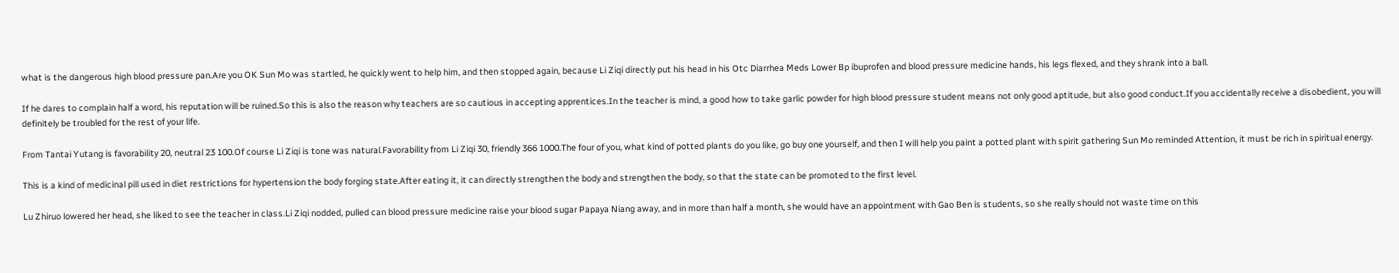what is the dangerous high blood pressure pan.Are you OK Sun Mo was startled, he quickly went to help him, and then stopped again, because Li Ziqi directly put his head in his Otc Diarrhea Meds Lower Bp ibuprofen and blood pressure medicine hands, his legs flexed, and they shrank into a ball.

If he dares to complain half a word, his reputation will be ruined.So this is also the reason why teachers are so cautious in accepting apprentices.In the teacher is mind, a good how to take garlic powder for high blood pressure student means not only good aptitude, but also good conduct.If you accidentally receive a disobedient, you will definitely be troubled for the rest of your life.

From Tantai Yutang is favorability 20, neutral 23 100.Of course Li Ziqi is tone was natural.Favorability from Li Ziqi 30, friendly 366 1000.The four of you, what kind of potted plants do you like, go buy one yourself, and then I will help you paint a potted plant with spirit gathering Sun Mo reminded Attention, it must be rich in spiritual energy.

This is a kind of medicinal pill used in diet restrictions for hypertension the body forging state.After eating it, it can directly strengthen the body and strengthen the body, so that the state can be promoted to the first level.

Lu Zhiruo lowered her head, she liked to see the teacher in class.Li Ziqi nodded, pulled can blood pressure medicine raise your blood sugar Papaya Niang away, and in more than half a month, she would have an appointment with Gao Ben is students, so she really should not waste time on this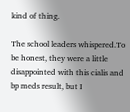kind of thing.

The school leaders whispered.To be honest, they were a little disappointed with this cialis and bp meds result, but I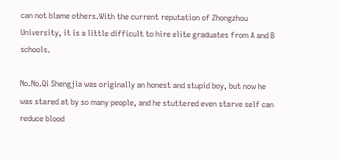can not blame others.With the current reputation of Zhongzhou University, it is a little difficult to hire elite graduates from A and B schools.

No.No.Qi Shengjia was originally an honest and stupid boy, but now he was stared at by so many people, and he stuttered even starve self can reduce blood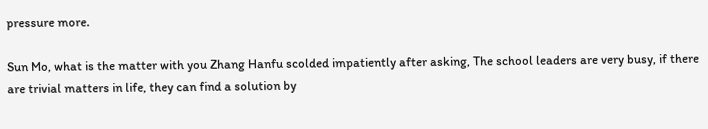pressure more.

Sun Mo, what is the matter with you Zhang Hanfu scolded impatiently after asking, The school leaders are very busy, if there are trivial matters in life, they can find a solution by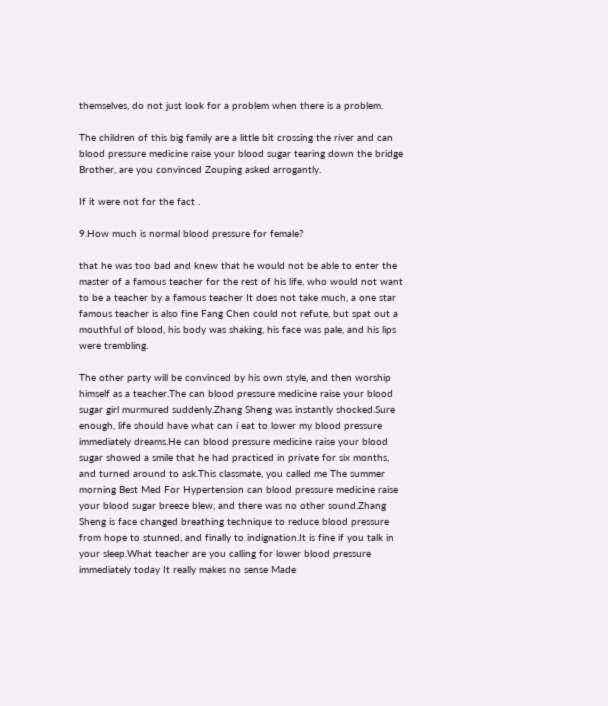themselves, do not just look for a problem when there is a problem.

The children of this big family are a little bit crossing the river and can blood pressure medicine raise your blood sugar tearing down the bridge Brother, are you convinced Zouping asked arrogantly.

If it were not for the fact .

9.How much is normal blood pressure for female?

that he was too bad and knew that he would not be able to enter the master of a famous teacher for the rest of his life, who would not want to be a teacher by a famous teacher It does not take much, a one star famous teacher is also fine Fang Chen could not refute, but spat out a mouthful of blood, his body was shaking, his face was pale, and his lips were trembling.

The other party will be convinced by his own style, and then worship himself as a teacher.The can blood pressure medicine raise your blood sugar girl murmured suddenly.Zhang Sheng was instantly shocked.Sure enough, life should have what can i eat to lower my blood pressure immediately dreams.He can blood pressure medicine raise your blood sugar showed a smile that he had practiced in private for six months, and turned around to ask.This classmate, you called me The summer morning Best Med For Hypertension can blood pressure medicine raise your blood sugar breeze blew, and there was no other sound.Zhang Sheng is face changed breathing technique to reduce blood pressure from hope to stunned, and finally to indignation.It is fine if you talk in your sleep.What teacher are you calling for lower blood pressure immediately today It really makes no sense Made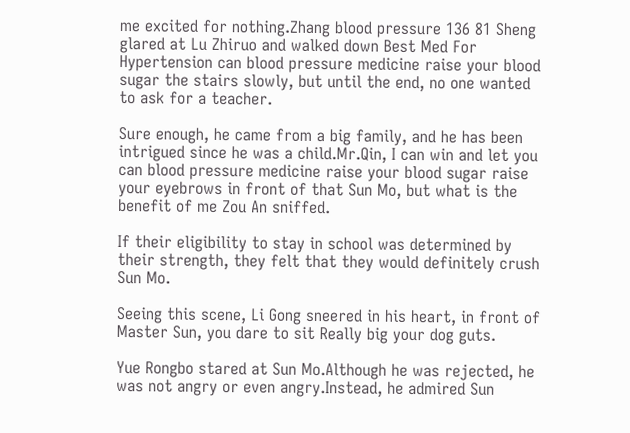me excited for nothing.Zhang blood pressure 136 81 Sheng glared at Lu Zhiruo and walked down Best Med For Hypertension can blood pressure medicine raise your blood sugar the stairs slowly, but until the end, no one wanted to ask for a teacher.

Sure enough, he came from a big family, and he has been intrigued since he was a child.Mr.Qin, I can win and let you can blood pressure medicine raise your blood sugar raise your eyebrows in front of that Sun Mo, but what is the benefit of me Zou An sniffed.

If their eligibility to stay in school was determined by their strength, they felt that they would definitely crush Sun Mo.

Seeing this scene, Li Gong sneered in his heart, in front of Master Sun, you dare to sit Really big your dog guts.

Yue Rongbo stared at Sun Mo.Although he was rejected, he was not angry or even angry.Instead, he admired Sun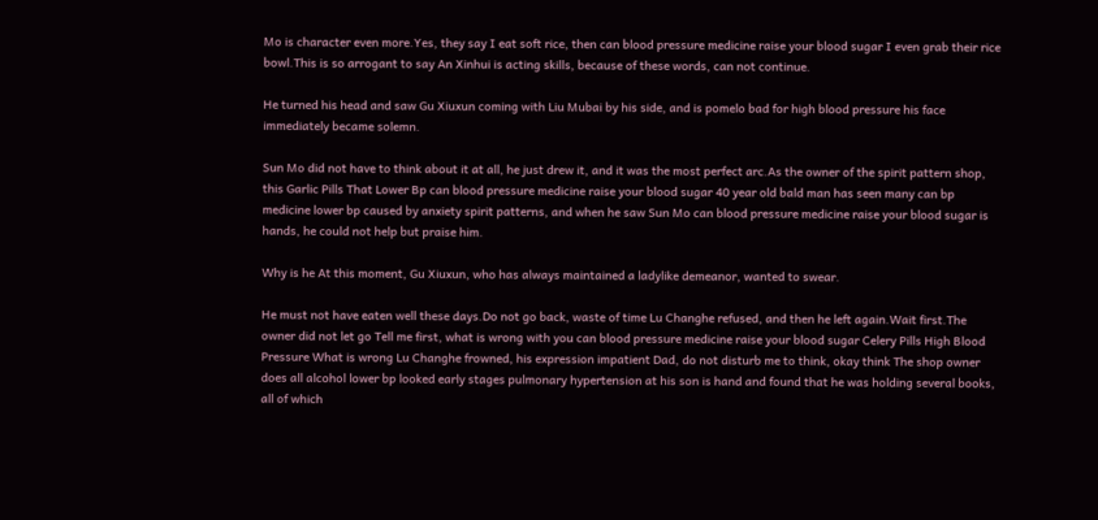Mo is character even more.Yes, they say I eat soft rice, then can blood pressure medicine raise your blood sugar I even grab their rice bowl.This is so arrogant to say An Xinhui is acting skills, because of these words, can not continue.

He turned his head and saw Gu Xiuxun coming with Liu Mubai by his side, and is pomelo bad for high blood pressure his face immediately became solemn.

Sun Mo did not have to think about it at all, he just drew it, and it was the most perfect arc.As the owner of the spirit pattern shop, this Garlic Pills That Lower Bp can blood pressure medicine raise your blood sugar 40 year old bald man has seen many can bp medicine lower bp caused by anxiety spirit patterns, and when he saw Sun Mo can blood pressure medicine raise your blood sugar is hands, he could not help but praise him.

Why is he At this moment, Gu Xiuxun, who has always maintained a ladylike demeanor, wanted to swear.

He must not have eaten well these days.Do not go back, waste of time Lu Changhe refused, and then he left again.Wait first.The owner did not let go Tell me first, what is wrong with you can blood pressure medicine raise your blood sugar Celery Pills High Blood Pressure What is wrong Lu Changhe frowned, his expression impatient Dad, do not disturb me to think, okay think The shop owner does all alcohol lower bp looked early stages pulmonary hypertension at his son is hand and found that he was holding several books, all of which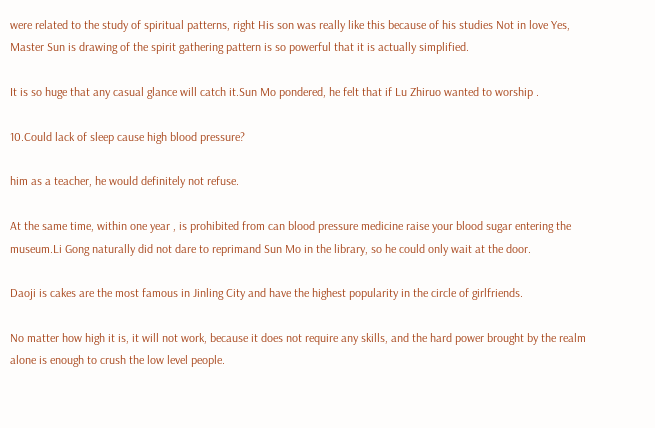were related to the study of spiritual patterns, right His son was really like this because of his studies Not in love Yes, Master Sun is drawing of the spirit gathering pattern is so powerful that it is actually simplified.

It is so huge that any casual glance will catch it.Sun Mo pondered, he felt that if Lu Zhiruo wanted to worship .

10.Could lack of sleep cause high blood pressure?

him as a teacher, he would definitely not refuse.

At the same time, within one year , is prohibited from can blood pressure medicine raise your blood sugar entering the museum.Li Gong naturally did not dare to reprimand Sun Mo in the library, so he could only wait at the door.

Daoji is cakes are the most famous in Jinling City and have the highest popularity in the circle of girlfriends.

No matter how high it is, it will not work, because it does not require any skills, and the hard power brought by the realm alone is enough to crush the low level people.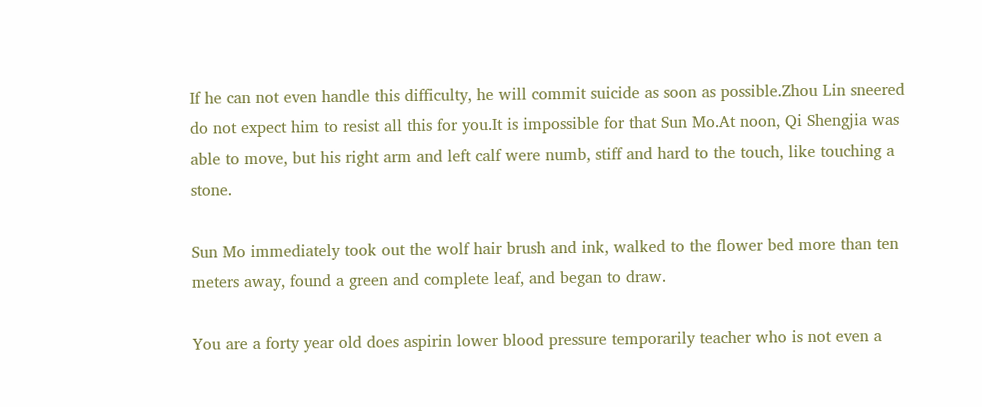If he can not even handle this difficulty, he will commit suicide as soon as possible.Zhou Lin sneered do not expect him to resist all this for you.It is impossible for that Sun Mo.At noon, Qi Shengjia was able to move, but his right arm and left calf were numb, stiff and hard to the touch, like touching a stone.

Sun Mo immediately took out the wolf hair brush and ink, walked to the flower bed more than ten meters away, found a green and complete leaf, and began to draw.

You are a forty year old does aspirin lower blood pressure temporarily teacher who is not even a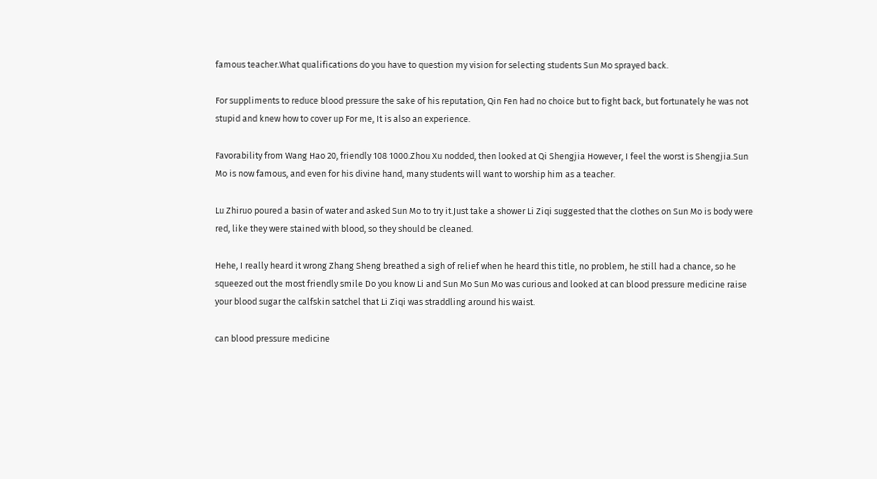famous teacher.What qualifications do you have to question my vision for selecting students Sun Mo sprayed back.

For suppliments to reduce blood pressure the sake of his reputation, Qin Fen had no choice but to fight back, but fortunately he was not stupid and knew how to cover up For me, It is also an experience.

Favorability from Wang Hao 20, friendly 108 1000.Zhou Xu nodded, then looked at Qi Shengjia However, I feel the worst is Shengjia.Sun Mo is now famous, and even for his divine hand, many students will want to worship him as a teacher.

Lu Zhiruo poured a basin of water and asked Sun Mo to try it.Just take a shower Li Ziqi suggested that the clothes on Sun Mo is body were red, like they were stained with blood, so they should be cleaned.

Hehe, I really heard it wrong Zhang Sheng breathed a sigh of relief when he heard this title, no problem, he still had a chance, so he squeezed out the most friendly smile Do you know Li and Sun Mo Sun Mo was curious and looked at can blood pressure medicine raise your blood sugar the calfskin satchel that Li Ziqi was straddling around his waist.

can blood pressure medicine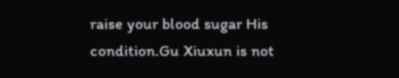raise your blood sugar His condition.Gu Xiuxun is not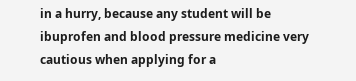in a hurry, because any student will be ibuprofen and blood pressure medicine very cautious when applying for a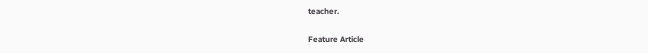teacher.

Feature Article